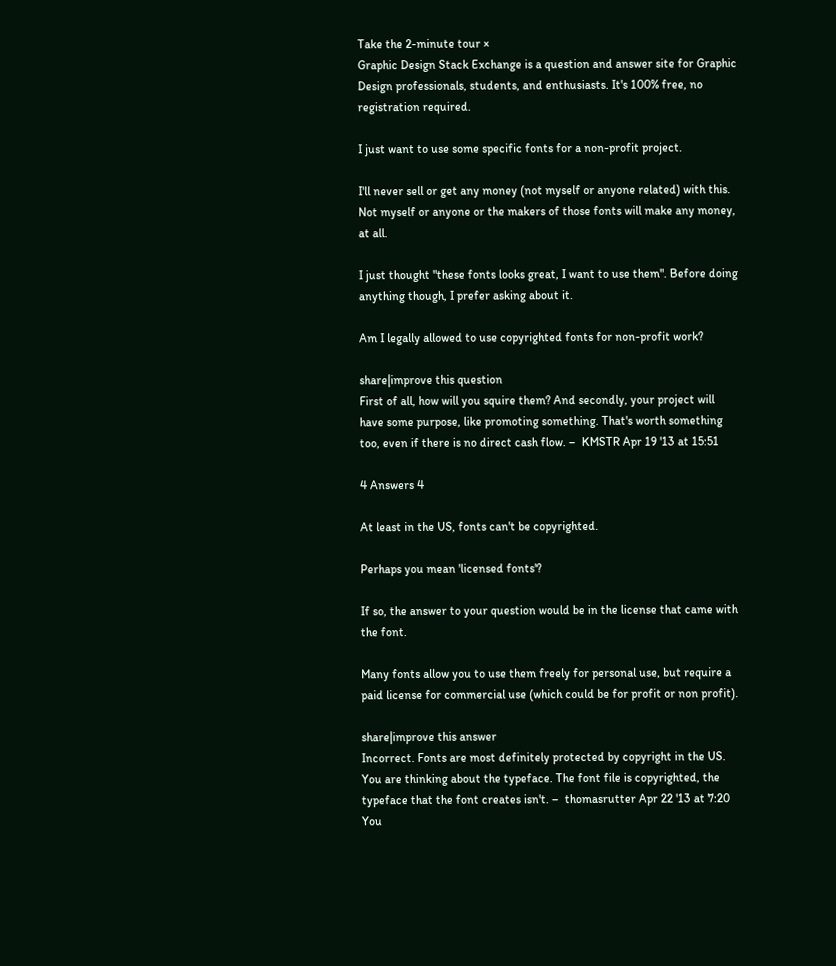Take the 2-minute tour ×
Graphic Design Stack Exchange is a question and answer site for Graphic Design professionals, students, and enthusiasts. It's 100% free, no registration required.

I just want to use some specific fonts for a non-profit project.

I'll never sell or get any money (not myself or anyone related) with this. Not myself or anyone or the makers of those fonts will make any money, at all.

I just thought "these fonts looks great, I want to use them". Before doing anything though, I prefer asking about it.

Am I legally allowed to use copyrighted fonts for non-profit work?

share|improve this question
First of all, how will you squire them? And secondly, your project will have some purpose, like promoting something. That's worth something too, even if there is no direct cash flow. –  KMSTR Apr 19 '13 at 15:51

4 Answers 4

At least in the US, fonts can't be copyrighted.

Perhaps you mean 'licensed fonts'?

If so, the answer to your question would be in the license that came with the font.

Many fonts allow you to use them freely for personal use, but require a paid license for commercial use (which could be for profit or non profit).

share|improve this answer
Incorrect. Fonts are most definitely protected by copyright in the US. You are thinking about the typeface. The font file is copyrighted, the typeface that the font creates isn't. –  thomasrutter Apr 22 '13 at 7:20
You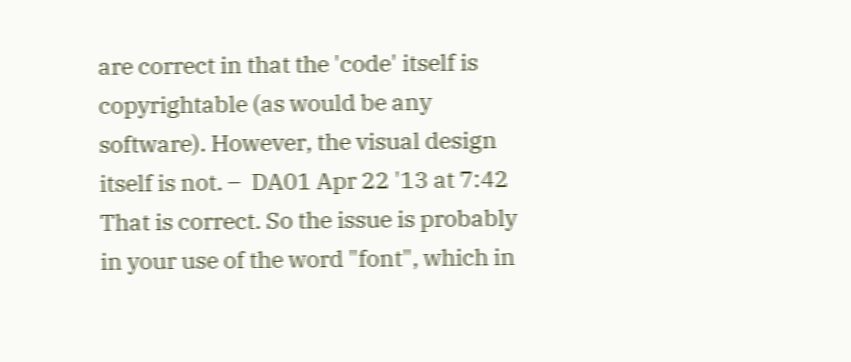are correct in that the 'code' itself is copyrightable (as would be any software). However, the visual design itself is not. –  DA01 Apr 22 '13 at 7:42
That is correct. So the issue is probably in your use of the word "font", which in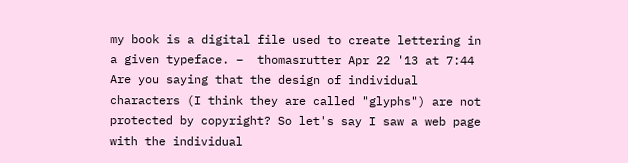my book is a digital file used to create lettering in a given typeface. –  thomasrutter Apr 22 '13 at 7:44
Are you saying that the design of individual characters (I think they are called "glyphs") are not protected by copyright? So let's say I saw a web page with the individual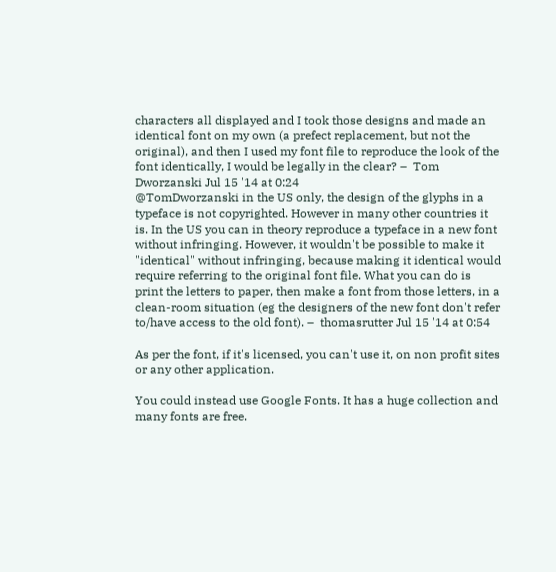characters all displayed and I took those designs and made an identical font on my own (a prefect replacement, but not the original), and then I used my font file to reproduce the look of the font identically, I would be legally in the clear? –  Tom Dworzanski Jul 15 '14 at 0:24
@TomDworzanski in the US only, the design of the glyphs in a typeface is not copyrighted. However in many other countries it is. In the US you can in theory reproduce a typeface in a new font without infringing. However, it wouldn't be possible to make it "identical" without infringing, because making it identical would require referring to the original font file. What you can do is print the letters to paper, then make a font from those letters, in a clean-room situation (eg the designers of the new font don't refer to/have access to the old font). –  thomasrutter Jul 15 '14 at 0:54

As per the font, if it's licensed, you can't use it, on non profit sites or any other application.

You could instead use Google Fonts. It has a huge collection and many fonts are free.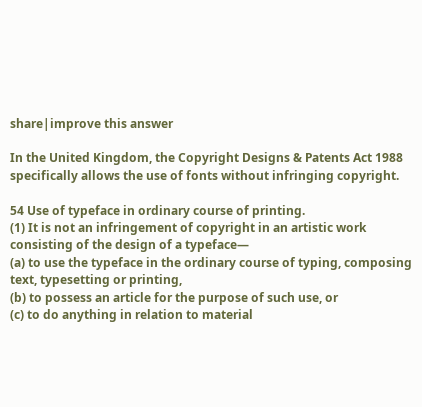share|improve this answer

In the United Kingdom, the Copyright Designs & Patents Act 1988 specifically allows the use of fonts without infringing copyright.

54 Use of typeface in ordinary course of printing.
(1) It is not an infringement of copyright in an artistic work consisting of the design of a typeface—
(a) to use the typeface in the ordinary course of typing, composing text, typesetting or printing,
(b) to possess an article for the purpose of such use, or
(c) to do anything in relation to material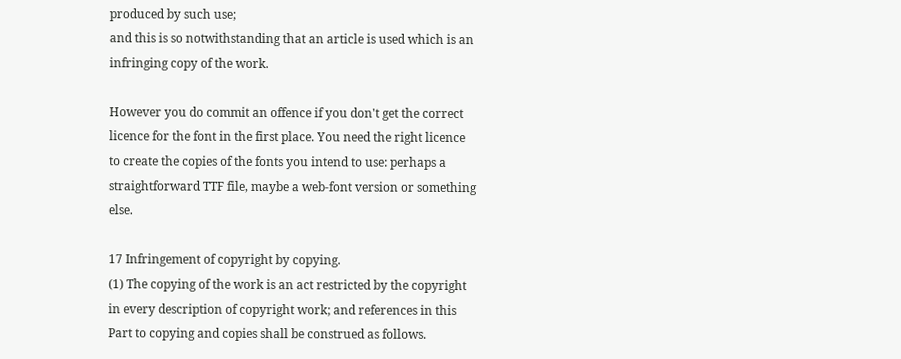produced by such use;
and this is so notwithstanding that an article is used which is an infringing copy of the work.

However you do commit an offence if you don't get the correct licence for the font in the first place. You need the right licence to create the copies of the fonts you intend to use: perhaps a straightforward TTF file, maybe a web-font version or something else.

17 Infringement of copyright by copying.
(1) The copying of the work is an act restricted by the copyright in every description of copyright work; and references in this Part to copying and copies shall be construed as follows.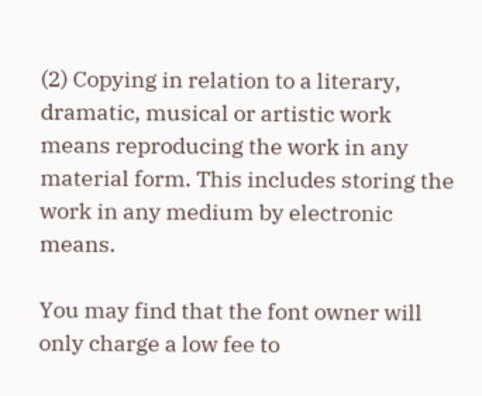(2) Copying in relation to a literary, dramatic, musical or artistic work means reproducing the work in any material form. This includes storing the work in any medium by electronic means.

You may find that the font owner will only charge a low fee to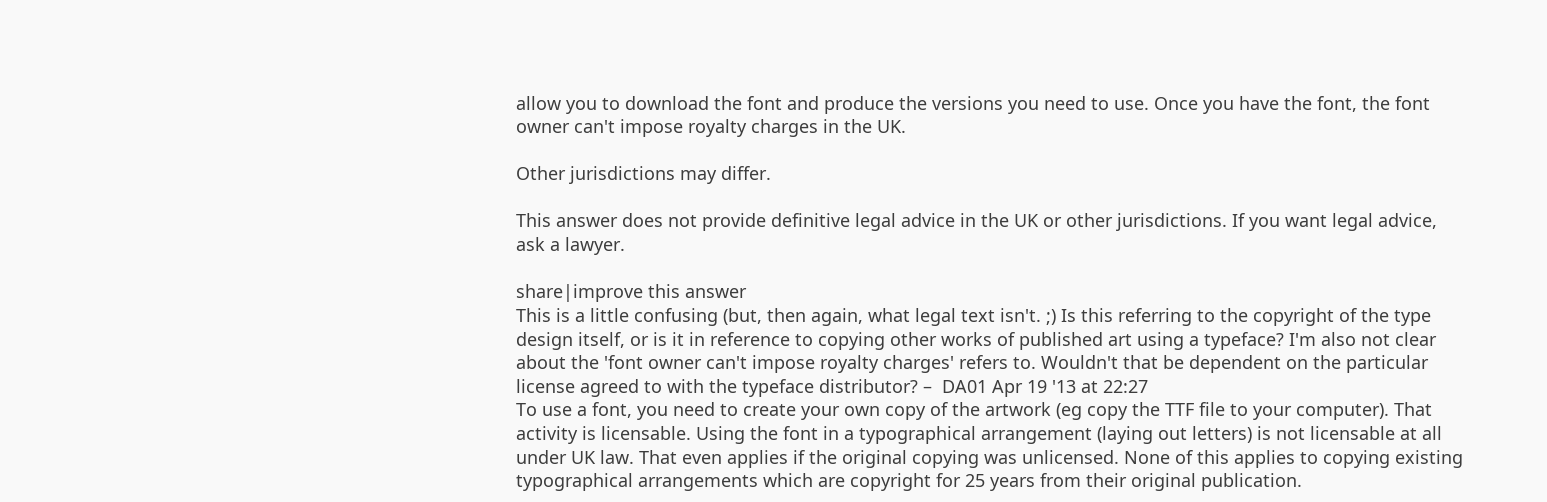allow you to download the font and produce the versions you need to use. Once you have the font, the font owner can't impose royalty charges in the UK.

Other jurisdictions may differ.

This answer does not provide definitive legal advice in the UK or other jurisdictions. If you want legal advice, ask a lawyer.

share|improve this answer
This is a little confusing (but, then again, what legal text isn't. ;) Is this referring to the copyright of the type design itself, or is it in reference to copying other works of published art using a typeface? I'm also not clear about the 'font owner can't impose royalty charges' refers to. Wouldn't that be dependent on the particular license agreed to with the typeface distributor? –  DA01 Apr 19 '13 at 22:27
To use a font, you need to create your own copy of the artwork (eg copy the TTF file to your computer). That activity is licensable. Using the font in a typographical arrangement (laying out letters) is not licensable at all under UK law. That even applies if the original copying was unlicensed. None of this applies to copying existing typographical arrangements which are copyright for 25 years from their original publication.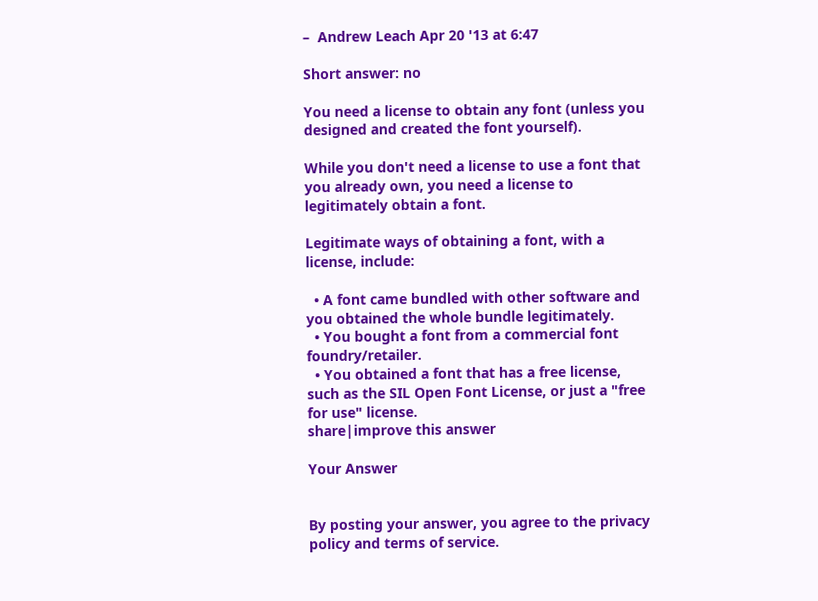–  Andrew Leach Apr 20 '13 at 6:47

Short answer: no

You need a license to obtain any font (unless you designed and created the font yourself).

While you don't need a license to use a font that you already own, you need a license to legitimately obtain a font.

Legitimate ways of obtaining a font, with a license, include:

  • A font came bundled with other software and you obtained the whole bundle legitimately.
  • You bought a font from a commercial font foundry/retailer.
  • You obtained a font that has a free license, such as the SIL Open Font License, or just a "free for use" license.
share|improve this answer

Your Answer


By posting your answer, you agree to the privacy policy and terms of service.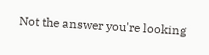Not the answer you're looking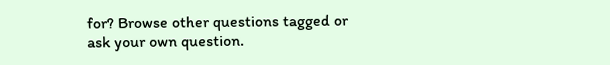for? Browse other questions tagged or ask your own question.